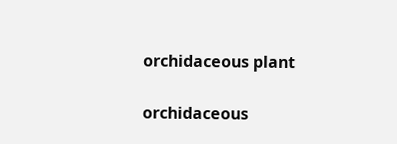orchidaceous plant

orchidaceous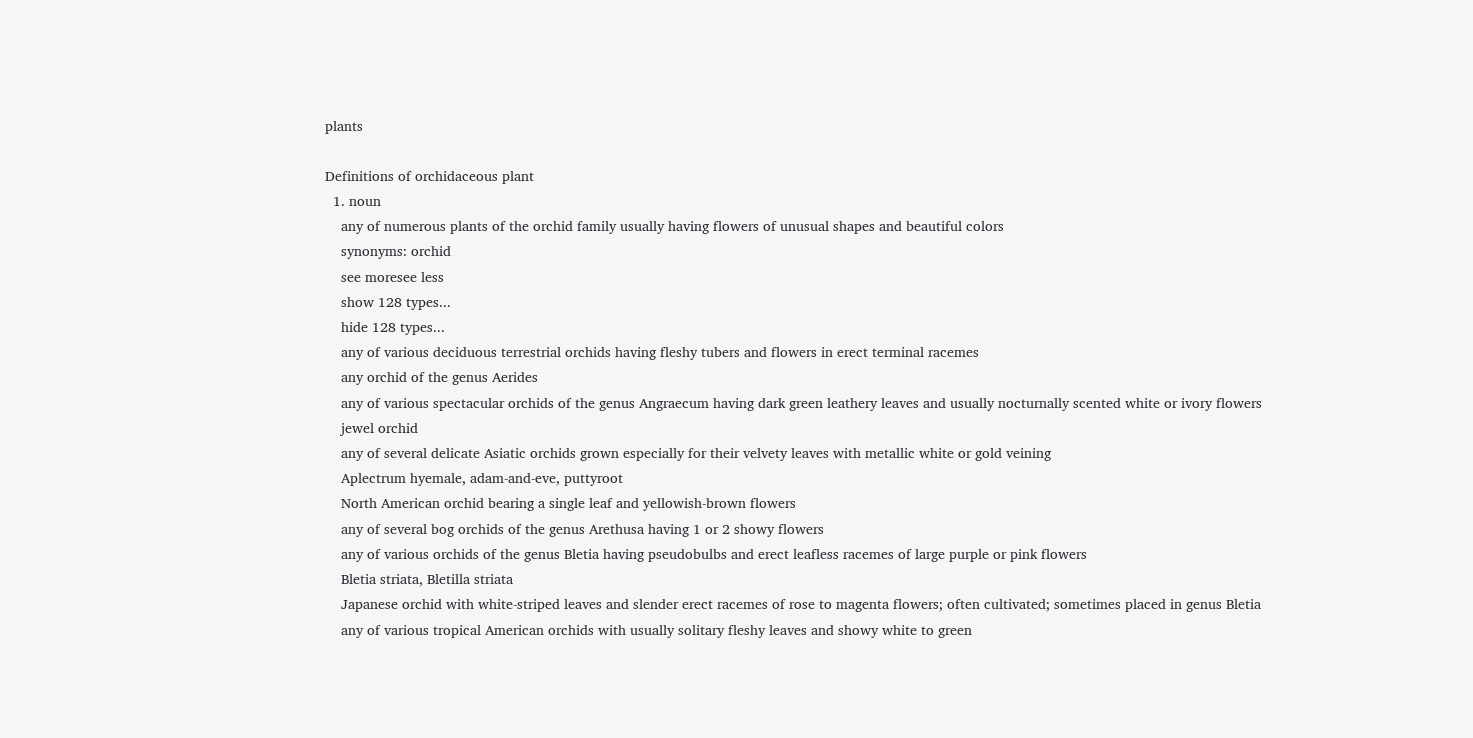plants

Definitions of orchidaceous plant
  1. noun
    any of numerous plants of the orchid family usually having flowers of unusual shapes and beautiful colors
    synonyms: orchid
    see moresee less
    show 128 types...
    hide 128 types...
    any of various deciduous terrestrial orchids having fleshy tubers and flowers in erect terminal racemes
    any orchid of the genus Aerides
    any of various spectacular orchids of the genus Angraecum having dark green leathery leaves and usually nocturnally scented white or ivory flowers
    jewel orchid
    any of several delicate Asiatic orchids grown especially for their velvety leaves with metallic white or gold veining
    Aplectrum hyemale, adam-and-eve, puttyroot
    North American orchid bearing a single leaf and yellowish-brown flowers
    any of several bog orchids of the genus Arethusa having 1 or 2 showy flowers
    any of various orchids of the genus Bletia having pseudobulbs and erect leafless racemes of large purple or pink flowers
    Bletia striata, Bletilla striata
    Japanese orchid with white-striped leaves and slender erect racemes of rose to magenta flowers; often cultivated; sometimes placed in genus Bletia
    any of various tropical American orchids with usually solitary fleshy leaves and showy white to green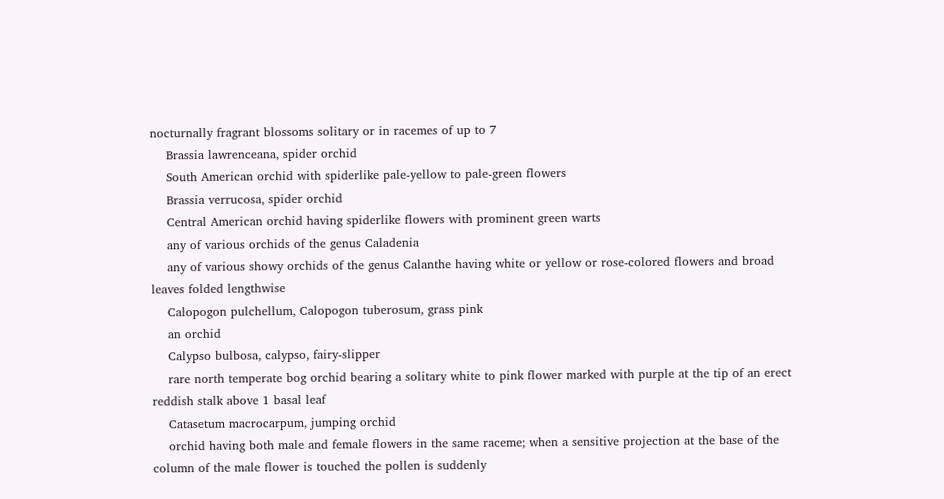nocturnally fragrant blossoms solitary or in racemes of up to 7
    Brassia lawrenceana, spider orchid
    South American orchid with spiderlike pale-yellow to pale-green flowers
    Brassia verrucosa, spider orchid
    Central American orchid having spiderlike flowers with prominent green warts
    any of various orchids of the genus Caladenia
    any of various showy orchids of the genus Calanthe having white or yellow or rose-colored flowers and broad leaves folded lengthwise
    Calopogon pulchellum, Calopogon tuberosum, grass pink
    an orchid
    Calypso bulbosa, calypso, fairy-slipper
    rare north temperate bog orchid bearing a solitary white to pink flower marked with purple at the tip of an erect reddish stalk above 1 basal leaf
    Catasetum macrocarpum, jumping orchid
    orchid having both male and female flowers in the same raceme; when a sensitive projection at the base of the column of the male flower is touched the pollen is suddenly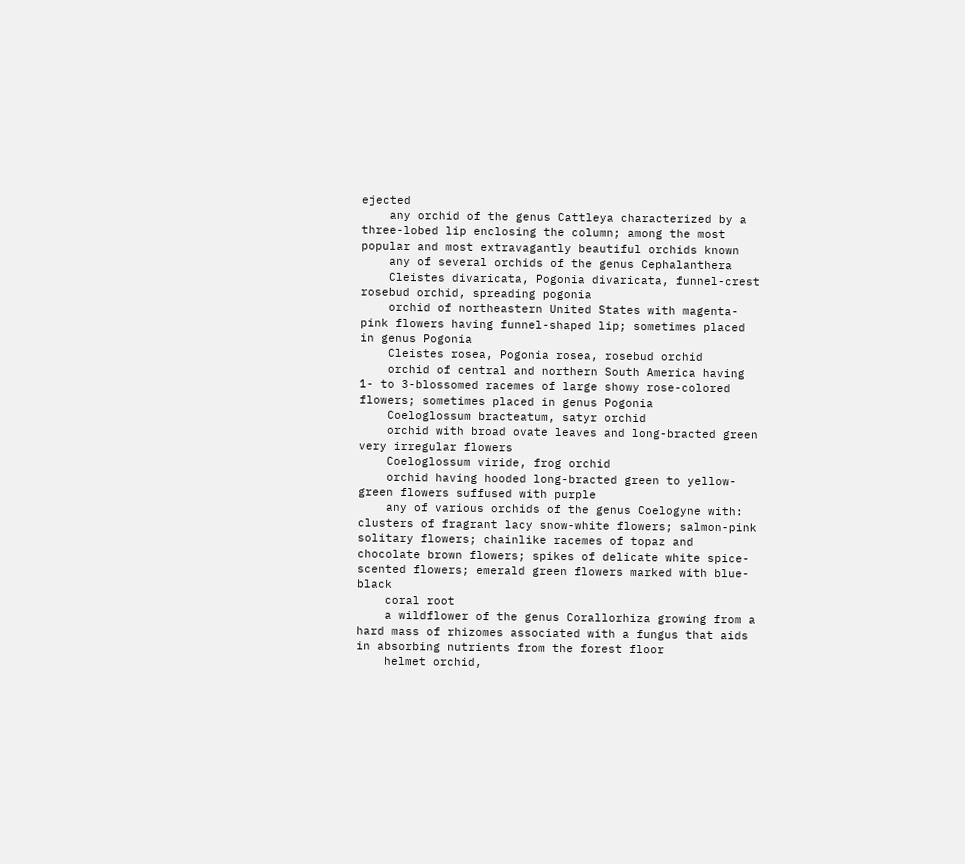ejected
    any orchid of the genus Cattleya characterized by a three-lobed lip enclosing the column; among the most popular and most extravagantly beautiful orchids known
    any of several orchids of the genus Cephalanthera
    Cleistes divaricata, Pogonia divaricata, funnel-crest rosebud orchid, spreading pogonia
    orchid of northeastern United States with magenta-pink flowers having funnel-shaped lip; sometimes placed in genus Pogonia
    Cleistes rosea, Pogonia rosea, rosebud orchid
    orchid of central and northern South America having 1- to 3-blossomed racemes of large showy rose-colored flowers; sometimes placed in genus Pogonia
    Coeloglossum bracteatum, satyr orchid
    orchid with broad ovate leaves and long-bracted green very irregular flowers
    Coeloglossum viride, frog orchid
    orchid having hooded long-bracted green to yellow-green flowers suffused with purple
    any of various orchids of the genus Coelogyne with: clusters of fragrant lacy snow-white flowers; salmon-pink solitary flowers; chainlike racemes of topaz and chocolate brown flowers; spikes of delicate white spice-scented flowers; emerald green flowers marked with blue-black
    coral root
    a wildflower of the genus Corallorhiza growing from a hard mass of rhizomes associated with a fungus that aids in absorbing nutrients from the forest floor
    helmet orchid,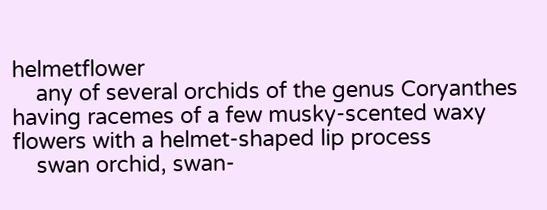helmetflower
    any of several orchids of the genus Coryanthes having racemes of a few musky-scented waxy flowers with a helmet-shaped lip process
    swan orchid, swan-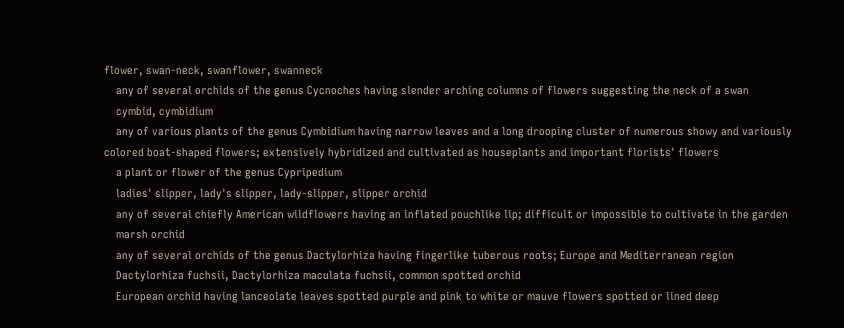flower, swan-neck, swanflower, swanneck
    any of several orchids of the genus Cycnoches having slender arching columns of flowers suggesting the neck of a swan
    cymbid, cymbidium
    any of various plants of the genus Cymbidium having narrow leaves and a long drooping cluster of numerous showy and variously colored boat-shaped flowers; extensively hybridized and cultivated as houseplants and important florists' flowers
    a plant or flower of the genus Cypripedium
    ladies' slipper, lady's slipper, lady-slipper, slipper orchid
    any of several chiefly American wildflowers having an inflated pouchlike lip; difficult or impossible to cultivate in the garden
    marsh orchid
    any of several orchids of the genus Dactylorhiza having fingerlike tuberous roots; Europe and Mediterranean region
    Dactylorhiza fuchsii, Dactylorhiza maculata fuchsii, common spotted orchid
    European orchid having lanceolate leaves spotted purple and pink to white or mauve flowers spotted or lined deep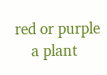red or purple
    a plant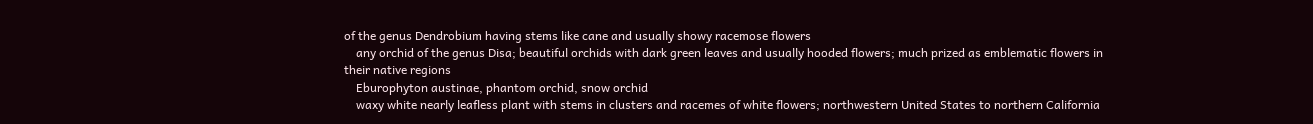of the genus Dendrobium having stems like cane and usually showy racemose flowers
    any orchid of the genus Disa; beautiful orchids with dark green leaves and usually hooded flowers; much prized as emblematic flowers in their native regions
    Eburophyton austinae, phantom orchid, snow orchid
    waxy white nearly leafless plant with stems in clusters and racemes of white flowers; northwestern United States to northern California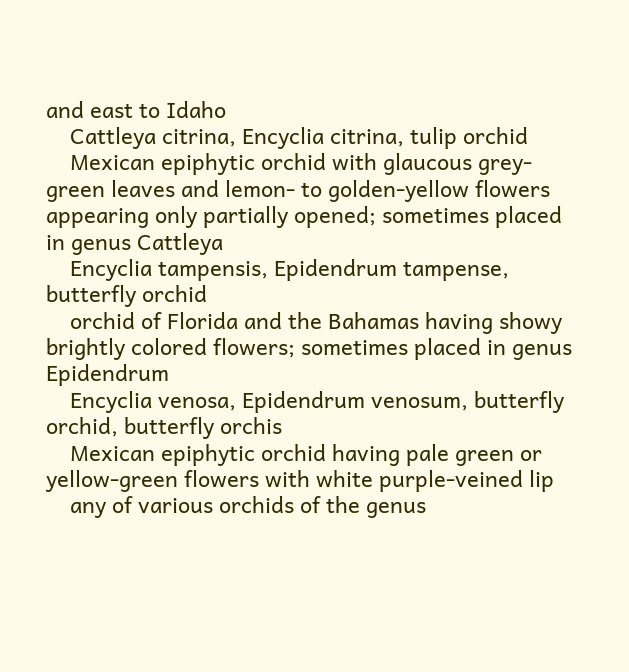and east to Idaho
    Cattleya citrina, Encyclia citrina, tulip orchid
    Mexican epiphytic orchid with glaucous grey-green leaves and lemon- to golden-yellow flowers appearing only partially opened; sometimes placed in genus Cattleya
    Encyclia tampensis, Epidendrum tampense, butterfly orchid
    orchid of Florida and the Bahamas having showy brightly colored flowers; sometimes placed in genus Epidendrum
    Encyclia venosa, Epidendrum venosum, butterfly orchid, butterfly orchis
    Mexican epiphytic orchid having pale green or yellow-green flowers with white purple-veined lip
    any of various orchids of the genus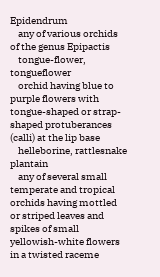Epidendrum
    any of various orchids of the genus Epipactis
    tongue-flower, tongueflower
    orchid having blue to purple flowers with tongue-shaped or strap-shaped protuberances (calli) at the lip base
    helleborine, rattlesnake plantain
    any of several small temperate and tropical orchids having mottled or striped leaves and spikes of small yellowish-white flowers in a twisted raceme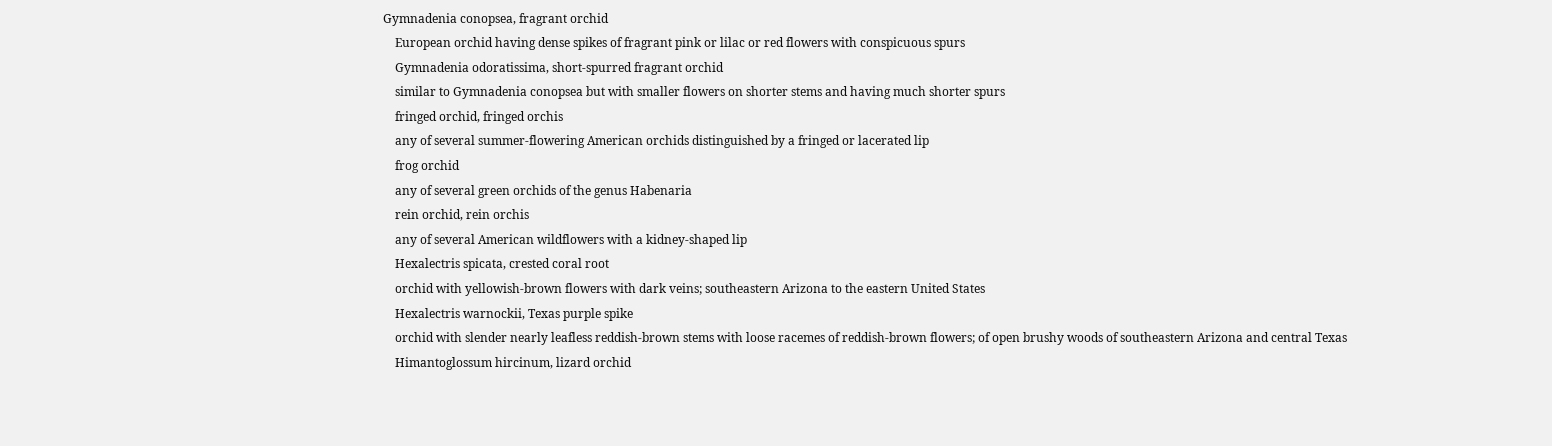Gymnadenia conopsea, fragrant orchid
    European orchid having dense spikes of fragrant pink or lilac or red flowers with conspicuous spurs
    Gymnadenia odoratissima, short-spurred fragrant orchid
    similar to Gymnadenia conopsea but with smaller flowers on shorter stems and having much shorter spurs
    fringed orchid, fringed orchis
    any of several summer-flowering American orchids distinguished by a fringed or lacerated lip
    frog orchid
    any of several green orchids of the genus Habenaria
    rein orchid, rein orchis
    any of several American wildflowers with a kidney-shaped lip
    Hexalectris spicata, crested coral root
    orchid with yellowish-brown flowers with dark veins; southeastern Arizona to the eastern United States
    Hexalectris warnockii, Texas purple spike
    orchid with slender nearly leafless reddish-brown stems with loose racemes of reddish-brown flowers; of open brushy woods of southeastern Arizona and central Texas
    Himantoglossum hircinum, lizard orchid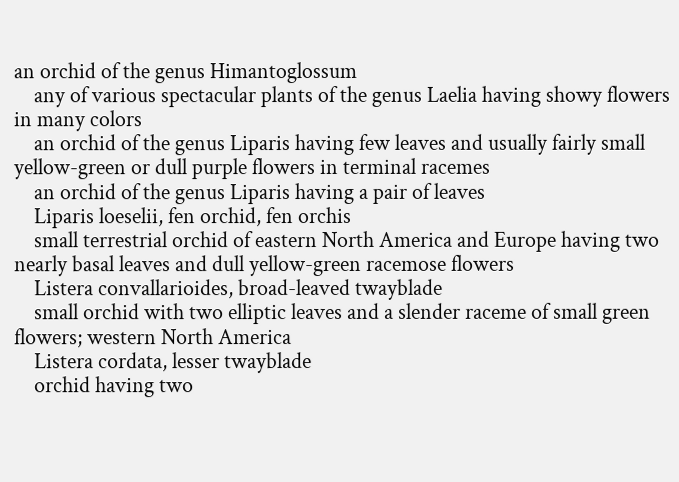an orchid of the genus Himantoglossum
    any of various spectacular plants of the genus Laelia having showy flowers in many colors
    an orchid of the genus Liparis having few leaves and usually fairly small yellow-green or dull purple flowers in terminal racemes
    an orchid of the genus Liparis having a pair of leaves
    Liparis loeselii, fen orchid, fen orchis
    small terrestrial orchid of eastern North America and Europe having two nearly basal leaves and dull yellow-green racemose flowers
    Listera convallarioides, broad-leaved twayblade
    small orchid with two elliptic leaves and a slender raceme of small green flowers; western North America
    Listera cordata, lesser twayblade
    orchid having two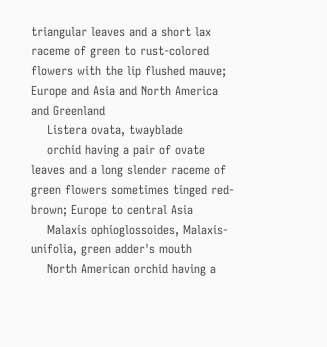triangular leaves and a short lax raceme of green to rust-colored flowers with the lip flushed mauve; Europe and Asia and North America and Greenland
    Listera ovata, twayblade
    orchid having a pair of ovate leaves and a long slender raceme of green flowers sometimes tinged red-brown; Europe to central Asia
    Malaxis ophioglossoides, Malaxis-unifolia, green adder's mouth
    North American orchid having a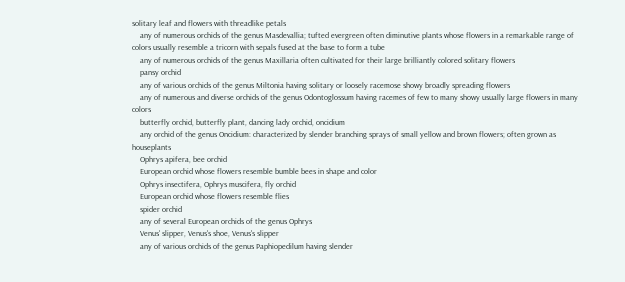solitary leaf and flowers with threadlike petals
    any of numerous orchids of the genus Masdevallia; tufted evergreen often diminutive plants whose flowers in a remarkable range of colors usually resemble a tricorn with sepals fused at the base to form a tube
    any of numerous orchids of the genus Maxillaria often cultivated for their large brilliantly colored solitary flowers
    pansy orchid
    any of various orchids of the genus Miltonia having solitary or loosely racemose showy broadly spreading flowers
    any of numerous and diverse orchids of the genus Odontoglossum having racemes of few to many showy usually large flowers in many colors
    butterfly orchid, butterfly plant, dancing lady orchid, oncidium
    any orchid of the genus Oncidium: characterized by slender branching sprays of small yellow and brown flowers; often grown as houseplants
    Ophrys apifera, bee orchid
    European orchid whose flowers resemble bumble bees in shape and color
    Ophrys insectifera, Ophrys muscifera, fly orchid
    European orchid whose flowers resemble flies
    spider orchid
    any of several European orchids of the genus Ophrys
    Venus' slipper, Venus's shoe, Venus's slipper
    any of various orchids of the genus Paphiopedilum having slender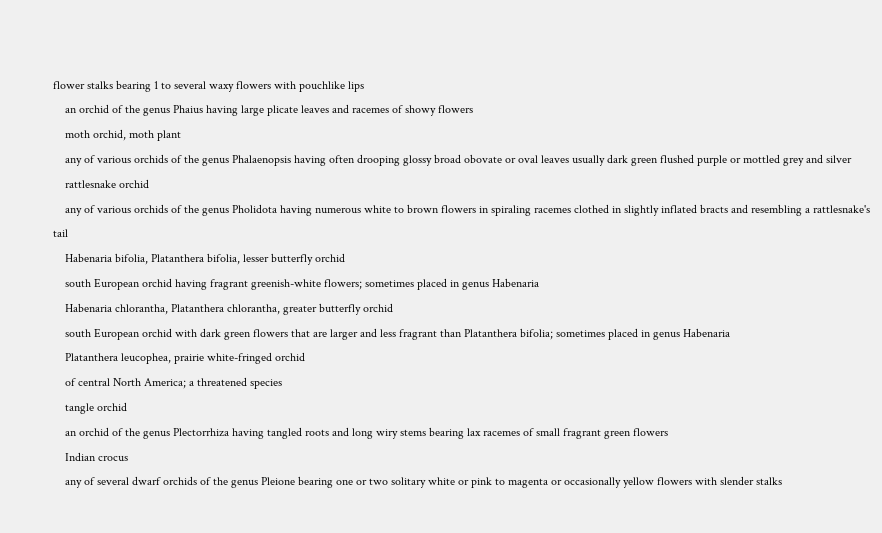flower stalks bearing 1 to several waxy flowers with pouchlike lips
    an orchid of the genus Phaius having large plicate leaves and racemes of showy flowers
    moth orchid, moth plant
    any of various orchids of the genus Phalaenopsis having often drooping glossy broad obovate or oval leaves usually dark green flushed purple or mottled grey and silver
    rattlesnake orchid
    any of various orchids of the genus Pholidota having numerous white to brown flowers in spiraling racemes clothed in slightly inflated bracts and resembling a rattlesnake's tail
    Habenaria bifolia, Platanthera bifolia, lesser butterfly orchid
    south European orchid having fragrant greenish-white flowers; sometimes placed in genus Habenaria
    Habenaria chlorantha, Platanthera chlorantha, greater butterfly orchid
    south European orchid with dark green flowers that are larger and less fragrant than Platanthera bifolia; sometimes placed in genus Habenaria
    Platanthera leucophea, prairie white-fringed orchid
    of central North America; a threatened species
    tangle orchid
    an orchid of the genus Plectorrhiza having tangled roots and long wiry stems bearing lax racemes of small fragrant green flowers
    Indian crocus
    any of several dwarf orchids of the genus Pleione bearing one or two solitary white or pink to magenta or occasionally yellow flowers with slender stalks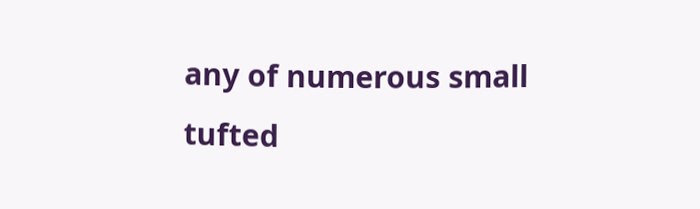any of numerous small tufted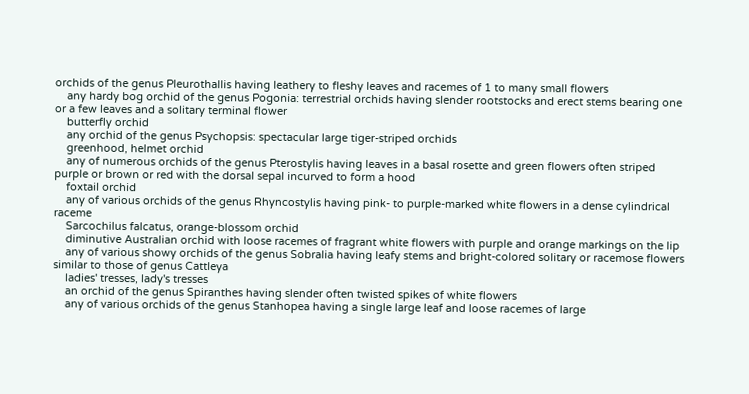orchids of the genus Pleurothallis having leathery to fleshy leaves and racemes of 1 to many small flowers
    any hardy bog orchid of the genus Pogonia: terrestrial orchids having slender rootstocks and erect stems bearing one or a few leaves and a solitary terminal flower
    butterfly orchid
    any orchid of the genus Psychopsis: spectacular large tiger-striped orchids
    greenhood, helmet orchid
    any of numerous orchids of the genus Pterostylis having leaves in a basal rosette and green flowers often striped purple or brown or red with the dorsal sepal incurved to form a hood
    foxtail orchid
    any of various orchids of the genus Rhyncostylis having pink- to purple-marked white flowers in a dense cylindrical raceme
    Sarcochilus falcatus, orange-blossom orchid
    diminutive Australian orchid with loose racemes of fragrant white flowers with purple and orange markings on the lip
    any of various showy orchids of the genus Sobralia having leafy stems and bright-colored solitary or racemose flowers similar to those of genus Cattleya
    ladies' tresses, lady's tresses
    an orchid of the genus Spiranthes having slender often twisted spikes of white flowers
    any of various orchids of the genus Stanhopea having a single large leaf and loose racemes of large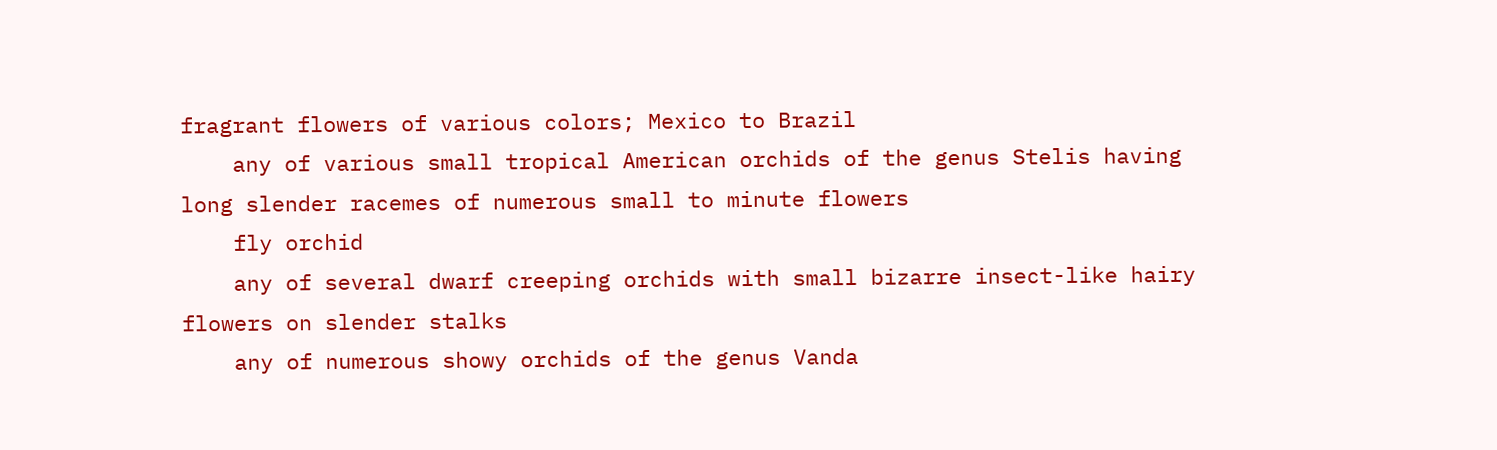fragrant flowers of various colors; Mexico to Brazil
    any of various small tropical American orchids of the genus Stelis having long slender racemes of numerous small to minute flowers
    fly orchid
    any of several dwarf creeping orchids with small bizarre insect-like hairy flowers on slender stalks
    any of numerous showy orchids of the genus Vanda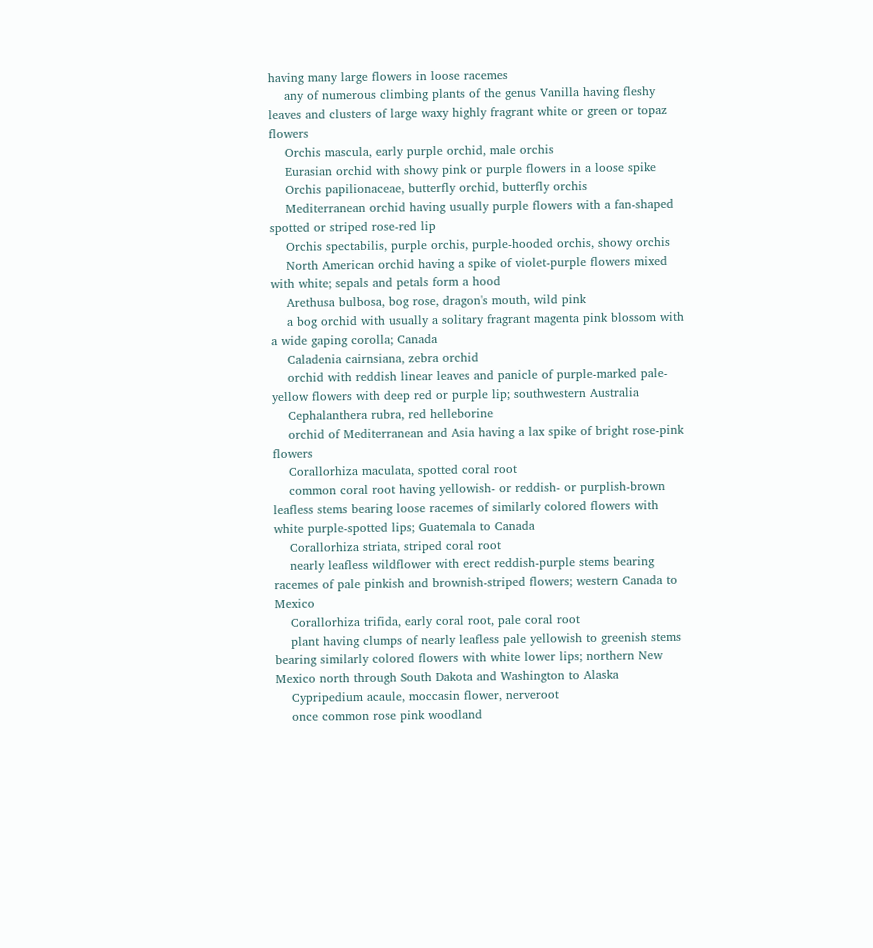having many large flowers in loose racemes
    any of numerous climbing plants of the genus Vanilla having fleshy leaves and clusters of large waxy highly fragrant white or green or topaz flowers
    Orchis mascula, early purple orchid, male orchis
    Eurasian orchid with showy pink or purple flowers in a loose spike
    Orchis papilionaceae, butterfly orchid, butterfly orchis
    Mediterranean orchid having usually purple flowers with a fan-shaped spotted or striped rose-red lip
    Orchis spectabilis, purple orchis, purple-hooded orchis, showy orchis
    North American orchid having a spike of violet-purple flowers mixed with white; sepals and petals form a hood
    Arethusa bulbosa, bog rose, dragon's mouth, wild pink
    a bog orchid with usually a solitary fragrant magenta pink blossom with a wide gaping corolla; Canada
    Caladenia cairnsiana, zebra orchid
    orchid with reddish linear leaves and panicle of purple-marked pale-yellow flowers with deep red or purple lip; southwestern Australia
    Cephalanthera rubra, red helleborine
    orchid of Mediterranean and Asia having a lax spike of bright rose-pink flowers
    Corallorhiza maculata, spotted coral root
    common coral root having yellowish- or reddish- or purplish-brown leafless stems bearing loose racemes of similarly colored flowers with white purple-spotted lips; Guatemala to Canada
    Corallorhiza striata, striped coral root
    nearly leafless wildflower with erect reddish-purple stems bearing racemes of pale pinkish and brownish-striped flowers; western Canada to Mexico
    Corallorhiza trifida, early coral root, pale coral root
    plant having clumps of nearly leafless pale yellowish to greenish stems bearing similarly colored flowers with white lower lips; northern New Mexico north through South Dakota and Washington to Alaska
    Cypripedium acaule, moccasin flower, nerveroot
    once common rose pink woodland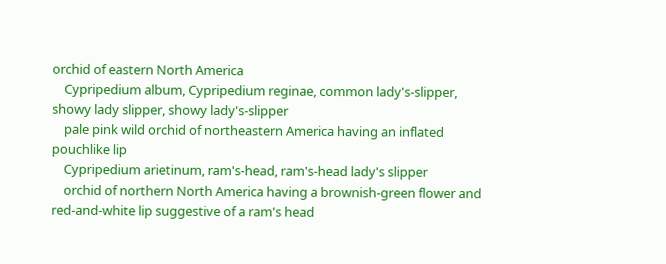orchid of eastern North America
    Cypripedium album, Cypripedium reginae, common lady's-slipper, showy lady slipper, showy lady's-slipper
    pale pink wild orchid of northeastern America having an inflated pouchlike lip
    Cypripedium arietinum, ram's-head, ram's-head lady's slipper
    orchid of northern North America having a brownish-green flower and red-and-white lip suggestive of a ram's head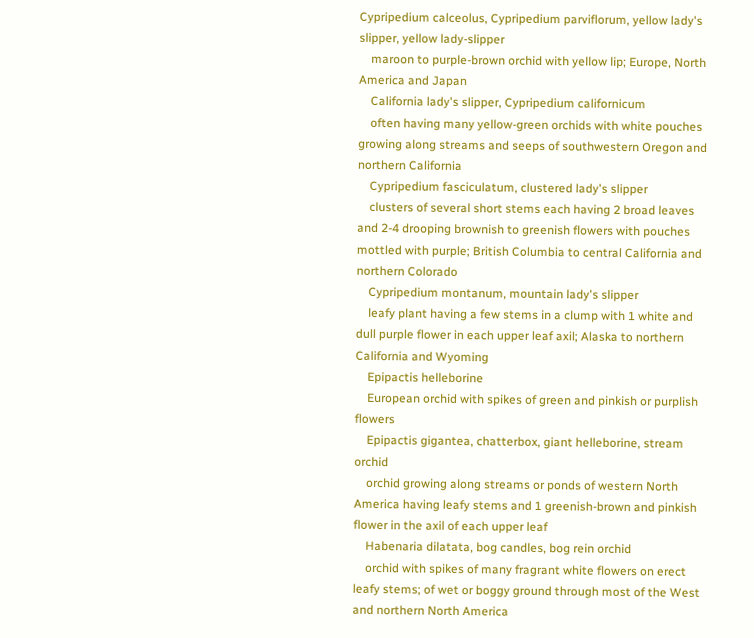Cypripedium calceolus, Cypripedium parviflorum, yellow lady's slipper, yellow lady-slipper
    maroon to purple-brown orchid with yellow lip; Europe, North America and Japan
    California lady's slipper, Cypripedium californicum
    often having many yellow-green orchids with white pouches growing along streams and seeps of southwestern Oregon and northern California
    Cypripedium fasciculatum, clustered lady's slipper
    clusters of several short stems each having 2 broad leaves and 2-4 drooping brownish to greenish flowers with pouches mottled with purple; British Columbia to central California and northern Colorado
    Cypripedium montanum, mountain lady's slipper
    leafy plant having a few stems in a clump with 1 white and dull purple flower in each upper leaf axil; Alaska to northern California and Wyoming
    Epipactis helleborine
    European orchid with spikes of green and pinkish or purplish flowers
    Epipactis gigantea, chatterbox, giant helleborine, stream orchid
    orchid growing along streams or ponds of western North America having leafy stems and 1 greenish-brown and pinkish flower in the axil of each upper leaf
    Habenaria dilatata, bog candles, bog rein orchid
    orchid with spikes of many fragrant white flowers on erect leafy stems; of wet or boggy ground through most of the West and northern North America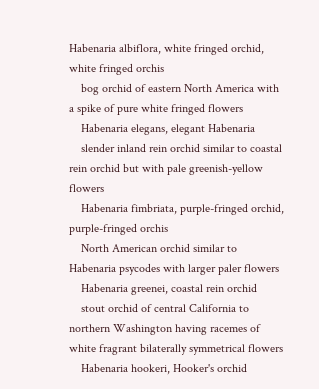Habenaria albiflora, white fringed orchid, white fringed orchis
    bog orchid of eastern North America with a spike of pure white fringed flowers
    Habenaria elegans, elegant Habenaria
    slender inland rein orchid similar to coastal rein orchid but with pale greenish-yellow flowers
    Habenaria fimbriata, purple-fringed orchid, purple-fringed orchis
    North American orchid similar to Habenaria psycodes with larger paler flowers
    Habenaria greenei, coastal rein orchid
    stout orchid of central California to northern Washington having racemes of white fragrant bilaterally symmetrical flowers
    Habenaria hookeri, Hooker's orchid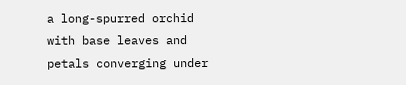a long-spurred orchid with base leaves and petals converging under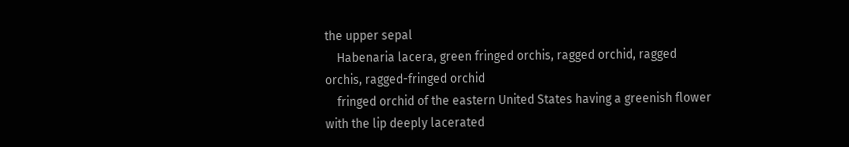the upper sepal
    Habenaria lacera, green fringed orchis, ragged orchid, ragged orchis, ragged-fringed orchid
    fringed orchid of the eastern United States having a greenish flower with the lip deeply lacerated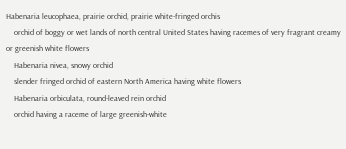Habenaria leucophaea, prairie orchid, prairie white-fringed orchis
    orchid of boggy or wet lands of north central United States having racemes of very fragrant creamy or greenish white flowers
    Habenaria nivea, snowy orchid
    slender fringed orchid of eastern North America having white flowers
    Habenaria orbiculata, round-leaved rein orchid
    orchid having a raceme of large greenish-white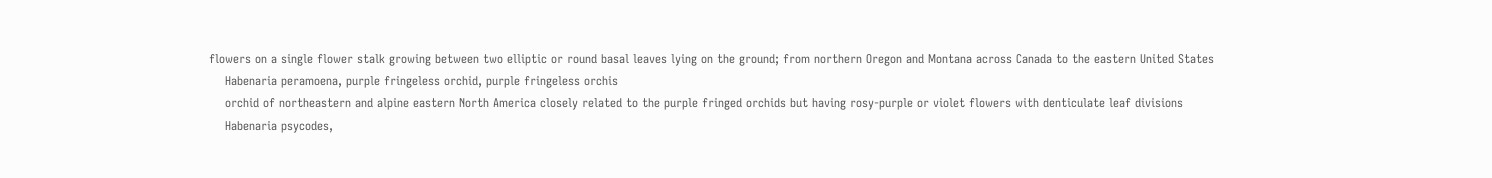flowers on a single flower stalk growing between two elliptic or round basal leaves lying on the ground; from northern Oregon and Montana across Canada to the eastern United States
    Habenaria peramoena, purple fringeless orchid, purple fringeless orchis
    orchid of northeastern and alpine eastern North America closely related to the purple fringed orchids but having rosy-purple or violet flowers with denticulate leaf divisions
    Habenaria psycodes,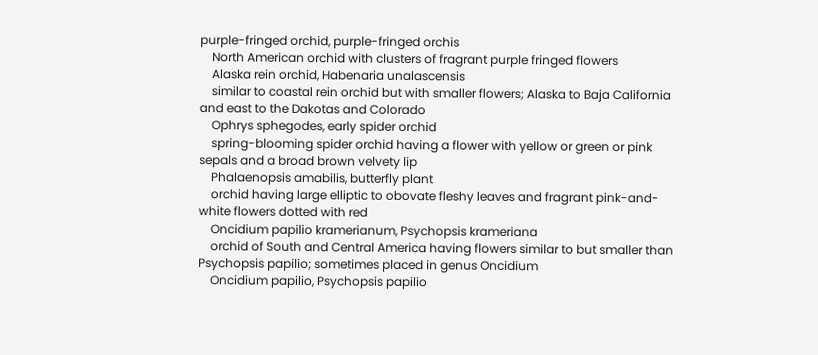purple-fringed orchid, purple-fringed orchis
    North American orchid with clusters of fragrant purple fringed flowers
    Alaska rein orchid, Habenaria unalascensis
    similar to coastal rein orchid but with smaller flowers; Alaska to Baja California and east to the Dakotas and Colorado
    Ophrys sphegodes, early spider orchid
    spring-blooming spider orchid having a flower with yellow or green or pink sepals and a broad brown velvety lip
    Phalaenopsis amabilis, butterfly plant
    orchid having large elliptic to obovate fleshy leaves and fragrant pink-and-white flowers dotted with red
    Oncidium papilio kramerianum, Psychopsis krameriana
    orchid of South and Central America having flowers similar to but smaller than Psychopsis papilio; sometimes placed in genus Oncidium
    Oncidium papilio, Psychopsis papilio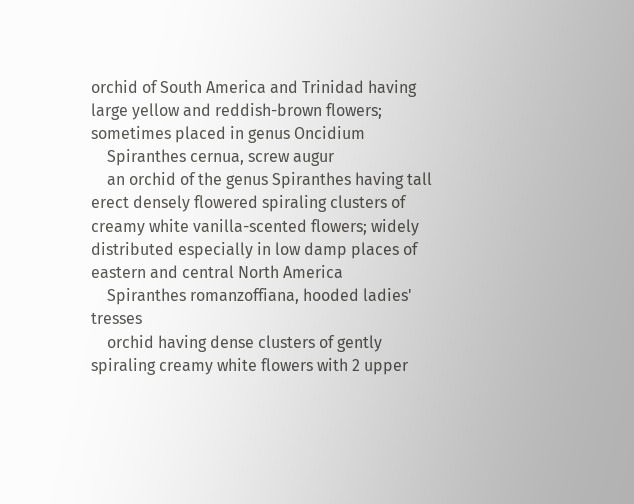orchid of South America and Trinidad having large yellow and reddish-brown flowers; sometimes placed in genus Oncidium
    Spiranthes cernua, screw augur
    an orchid of the genus Spiranthes having tall erect densely flowered spiraling clusters of creamy white vanilla-scented flowers; widely distributed especially in low damp places of eastern and central North America
    Spiranthes romanzoffiana, hooded ladies' tresses
    orchid having dense clusters of gently spiraling creamy white flowers with 2 upper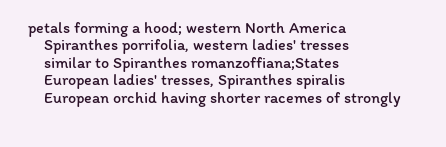petals forming a hood; western North America
    Spiranthes porrifolia, western ladies' tresses
    similar to Spiranthes romanzoffiana;States
    European ladies' tresses, Spiranthes spiralis
    European orchid having shorter racemes of strongly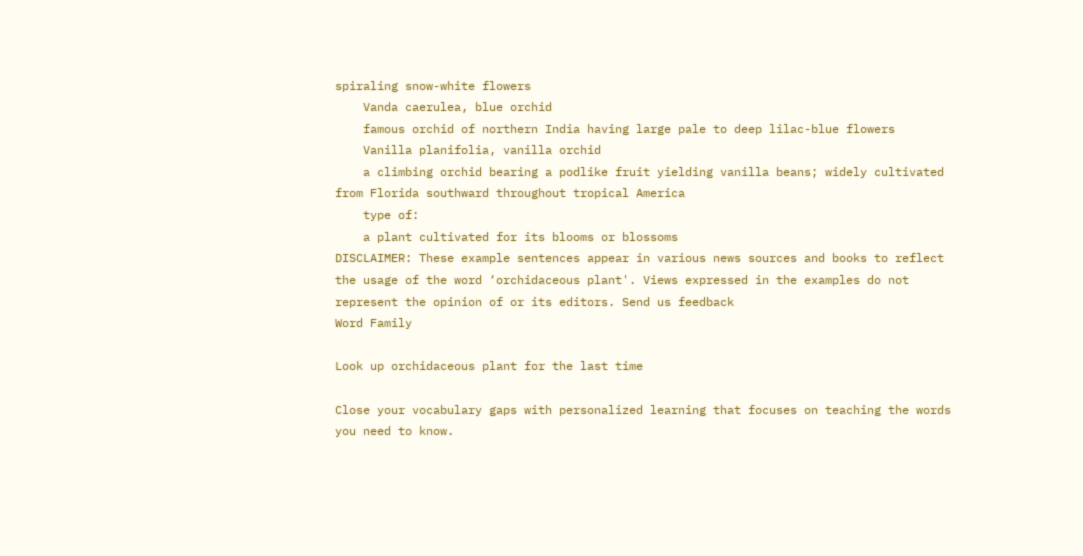spiraling snow-white flowers
    Vanda caerulea, blue orchid
    famous orchid of northern India having large pale to deep lilac-blue flowers
    Vanilla planifolia, vanilla orchid
    a climbing orchid bearing a podlike fruit yielding vanilla beans; widely cultivated from Florida southward throughout tropical America
    type of:
    a plant cultivated for its blooms or blossoms
DISCLAIMER: These example sentences appear in various news sources and books to reflect the usage of the word ‘orchidaceous plant'. Views expressed in the examples do not represent the opinion of or its editors. Send us feedback
Word Family

Look up orchidaceous plant for the last time

Close your vocabulary gaps with personalized learning that focuses on teaching the words you need to know.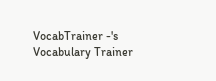VocabTrainer -'s Vocabulary Trainer